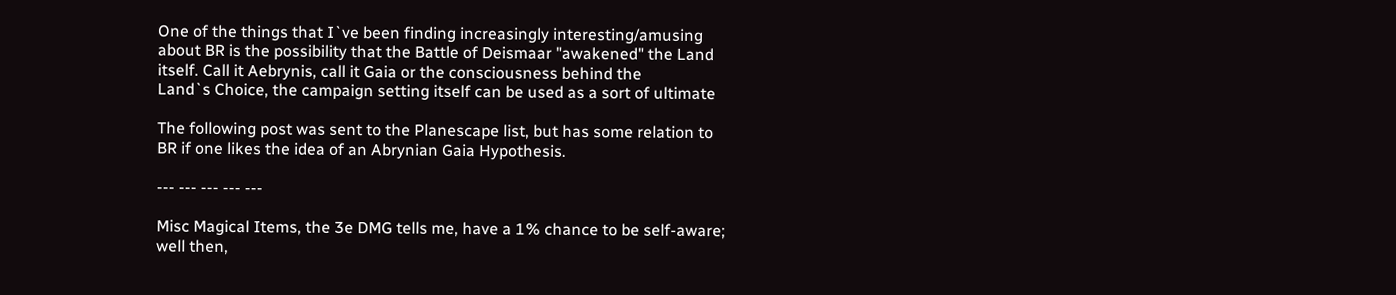One of the things that I`ve been finding increasingly interesting/amusing
about BR is the possibility that the Battle of Deismaar "awakened" the Land
itself. Call it Aebrynis, call it Gaia or the consciousness behind the
Land`s Choice, the campaign setting itself can be used as a sort of ultimate

The following post was sent to the Planescape list, but has some relation to
BR if one likes the idea of an Abrynian Gaia Hypothesis.

--- --- --- --- ---

Misc Magical Items, the 3e DMG tells me, have a 1% chance to be self-aware;
well then,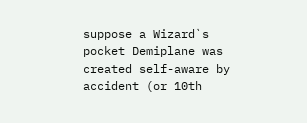suppose a Wizard`s pocket Demiplane was created self-aware by
accident (or 10th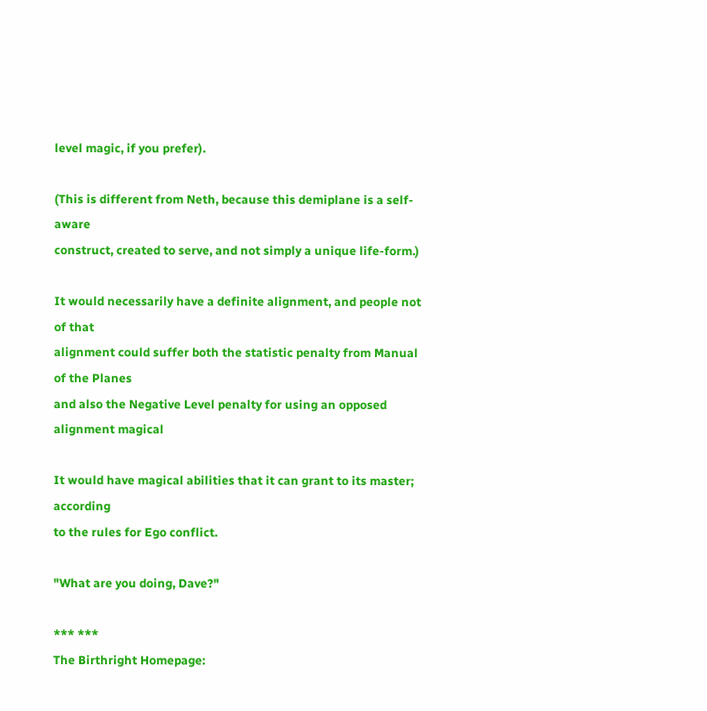level magic, if you prefer).

(This is different from Neth, because this demiplane is a self-aware
construct, created to serve, and not simply a unique life-form.)

It would necessarily have a definite alignment, and people not of that
alignment could suffer both the statistic penalty from Manual of the Planes
and also the Negative Level penalty for using an opposed alignment magical

It would have magical abilities that it can grant to its master; according
to the rules for Ego conflict.

"What are you doing, Dave?"

*** ***
The Birthright Homepage: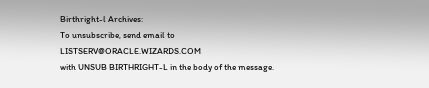Birthright-l Archives:
To unsubscribe, send email to LISTSERV@ORACLE.WIZARDS.COM
with UNSUB BIRTHRIGHT-L in the body of the message.